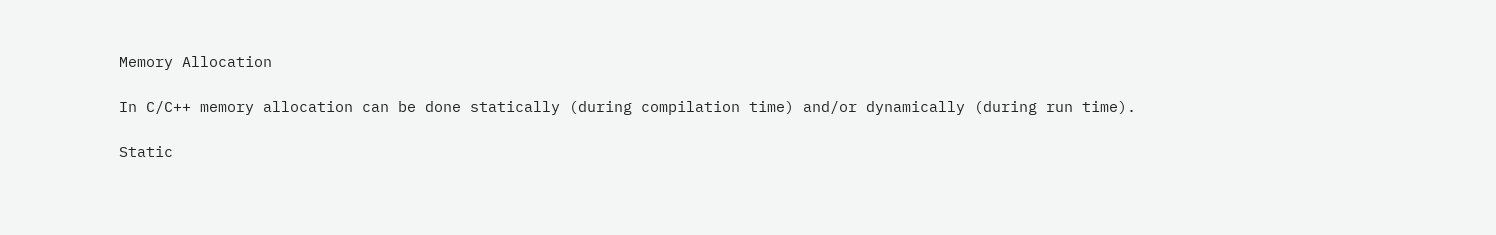Memory Allocation

In C/C++ memory allocation can be done statically (during compilation time) and/or dynamically (during run time).

Static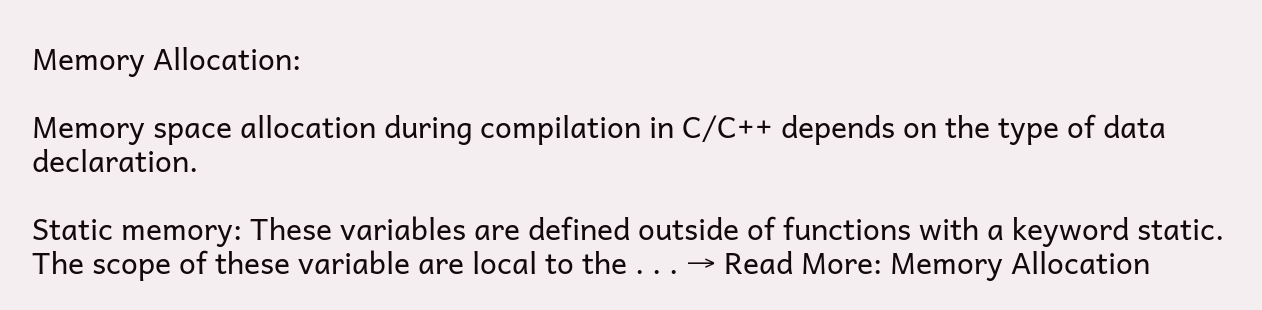Memory Allocation:

Memory space allocation during compilation in C/C++ depends on the type of data declaration.

Static memory: These variables are defined outside of functions with a keyword static. The scope of these variable are local to the . . . → Read More: Memory Allocation